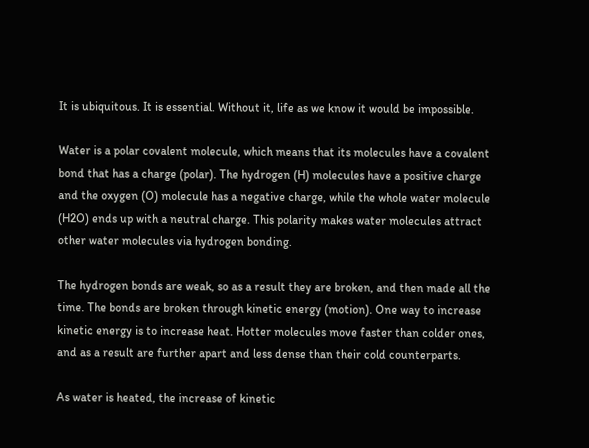It is ubiquitous. It is essential. Without it, life as we know it would be impossible.

Water is a polar covalent molecule, which means that its molecules have a covalent bond that has a charge (polar). The hydrogen (H) molecules have a positive charge and the oxygen (O) molecule has a negative charge, while the whole water molecule (H2O) ends up with a neutral charge. This polarity makes water molecules attract other water molecules via hydrogen bonding.

The hydrogen bonds are weak, so as a result they are broken, and then made all the time. The bonds are broken through kinetic energy (motion). One way to increase kinetic energy is to increase heat. Hotter molecules move faster than colder ones, and as a result are further apart and less dense than their cold counterparts.

As water is heated, the increase of kinetic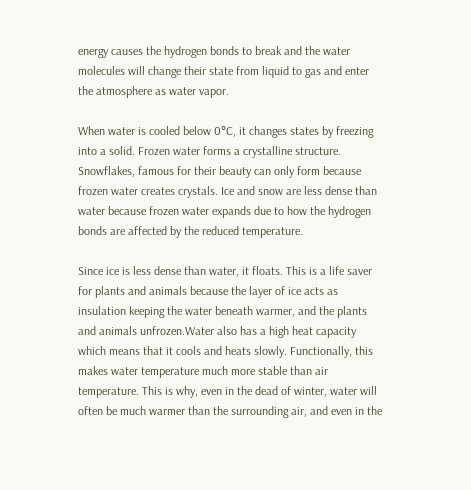energy causes the hydrogen bonds to break and the water molecules will change their state from liquid to gas and enter the atmosphere as water vapor.

When water is cooled below 0°C, it changes states by freezing into a solid. Frozen water forms a crystalline structure. Snowflakes, famous for their beauty can only form because frozen water creates crystals. Ice and snow are less dense than water because frozen water expands due to how the hydrogen bonds are affected by the reduced temperature.

Since ice is less dense than water, it floats. This is a life saver for plants and animals because the layer of ice acts as insulation keeping the water beneath warmer, and the plants and animals unfrozen.Water also has a high heat capacity which means that it cools and heats slowly. Functionally, this makes water temperature much more stable than air temperature. This is why, even in the dead of winter, water will often be much warmer than the surrounding air, and even in the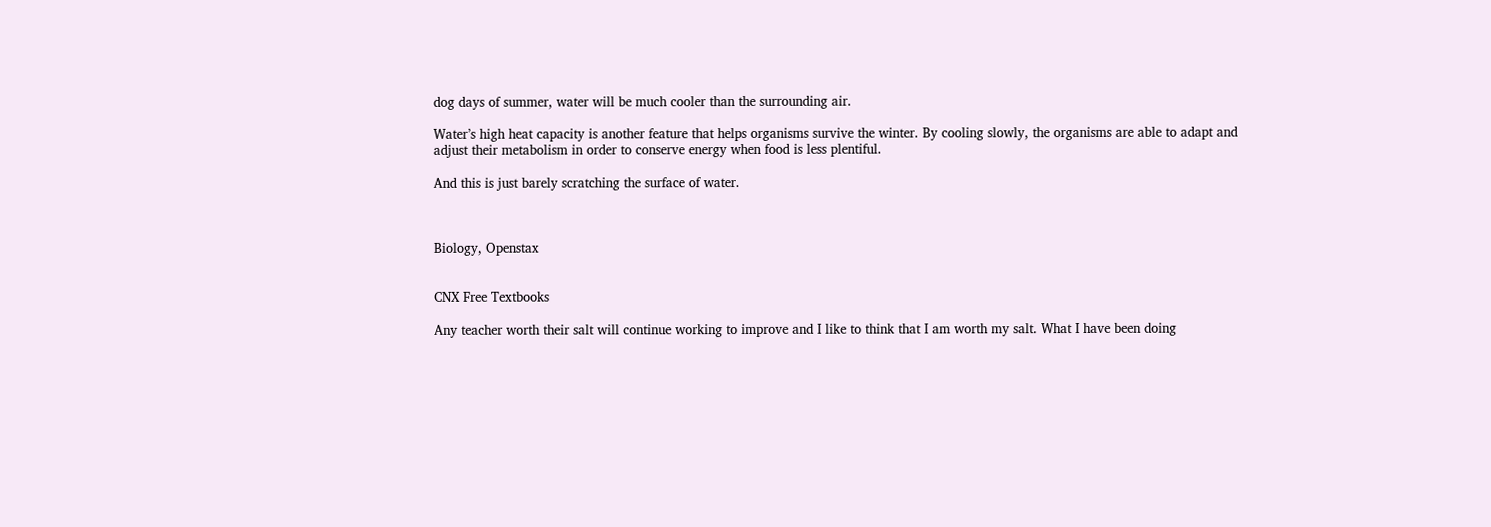dog days of summer, water will be much cooler than the surrounding air.

Water’s high heat capacity is another feature that helps organisms survive the winter. By cooling slowly, the organisms are able to adapt and adjust their metabolism in order to conserve energy when food is less plentiful.

And this is just barely scratching the surface of water.



Biology, Openstax


CNX Free Textbooks

Any teacher worth their salt will continue working to improve and I like to think that I am worth my salt. What I have been doing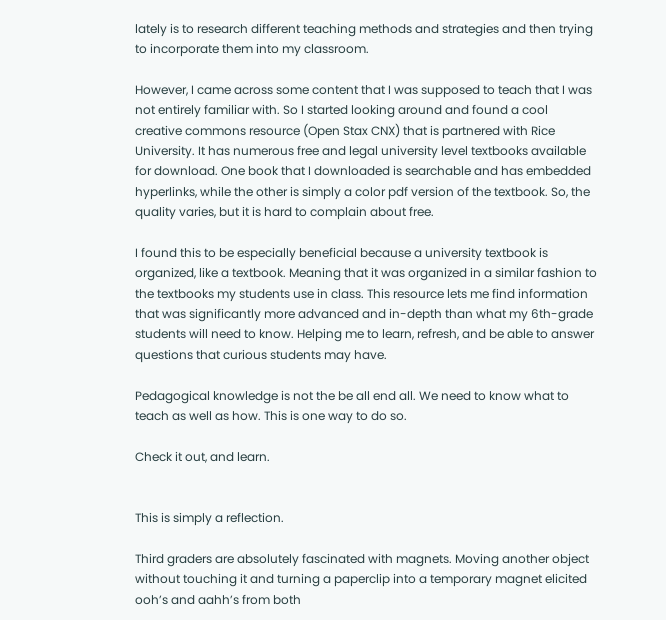lately is to research different teaching methods and strategies and then trying to incorporate them into my classroom.

However, I came across some content that I was supposed to teach that I was not entirely familiar with. So I started looking around and found a cool creative commons resource (Open Stax CNX) that is partnered with Rice University. It has numerous free and legal university level textbooks available for download. One book that I downloaded is searchable and has embedded hyperlinks, while the other is simply a color pdf version of the textbook. So, the quality varies, but it is hard to complain about free.

I found this to be especially beneficial because a university textbook is organized, like a textbook. Meaning that it was organized in a similar fashion to the textbooks my students use in class. This resource lets me find information that was significantly more advanced and in-depth than what my 6th-grade students will need to know. Helping me to learn, refresh, and be able to answer questions that curious students may have.

Pedagogical knowledge is not the be all end all. We need to know what to teach as well as how. This is one way to do so.

Check it out, and learn.


This is simply a reflection.

Third graders are absolutely fascinated with magnets. Moving another object without touching it and turning a paperclip into a temporary magnet elicited ooh’s and aahh’s from both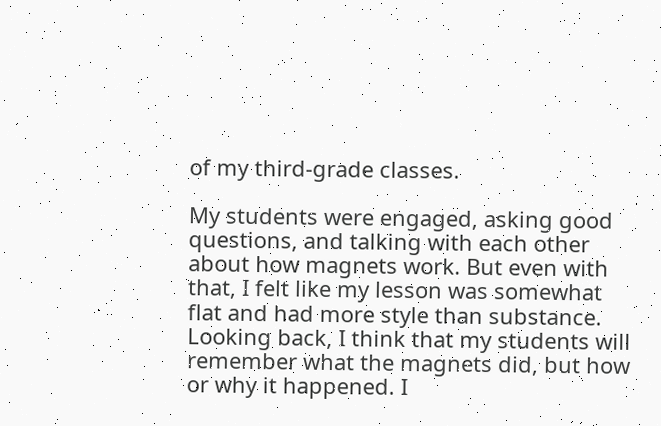of my third-grade classes.

My students were engaged, asking good questions, and talking with each other about how magnets work. But even with that, I felt like my lesson was somewhat flat and had more style than substance. Looking back, I think that my students will remember what the magnets did, but how or why it happened. I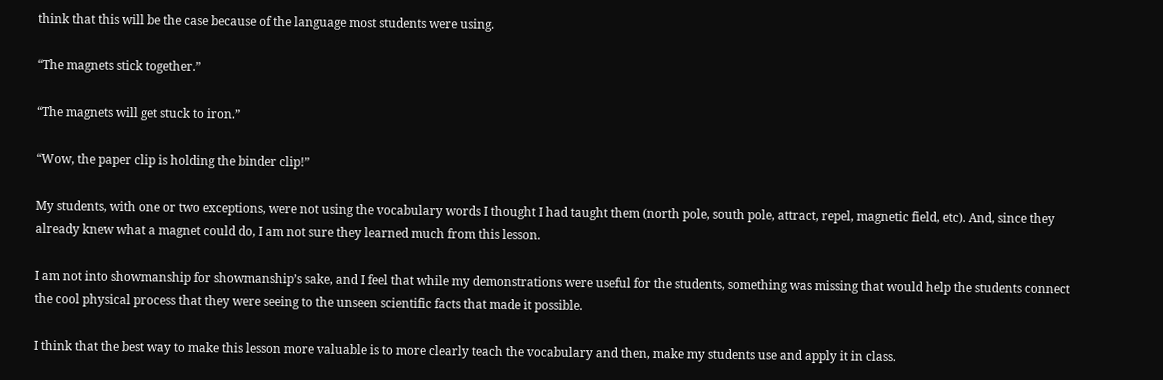think that this will be the case because of the language most students were using.

“The magnets stick together.”

“The magnets will get stuck to iron.”

“Wow, the paper clip is holding the binder clip!”

My students, with one or two exceptions, were not using the vocabulary words I thought I had taught them (north pole, south pole, attract, repel, magnetic field, etc). And, since they already knew what a magnet could do, I am not sure they learned much from this lesson.

I am not into showmanship for showmanship’s sake, and I feel that while my demonstrations were useful for the students, something was missing that would help the students connect the cool physical process that they were seeing to the unseen scientific facts that made it possible.

I think that the best way to make this lesson more valuable is to more clearly teach the vocabulary and then, make my students use and apply it in class.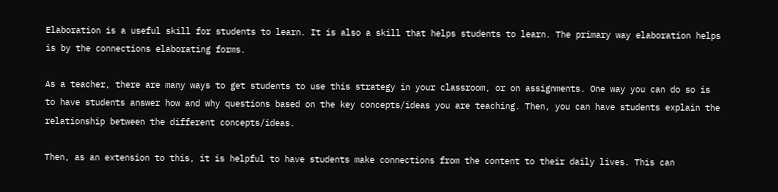Elaboration is a useful skill for students to learn. It is also a skill that helps students to learn. The primary way elaboration helps is by the connections elaborating forms.

As a teacher, there are many ways to get students to use this strategy in your classroom, or on assignments. One way you can do so is to have students answer how and why questions based on the key concepts/ideas you are teaching. Then, you can have students explain the relationship between the different concepts/ideas.

Then, as an extension to this, it is helpful to have students make connections from the content to their daily lives. This can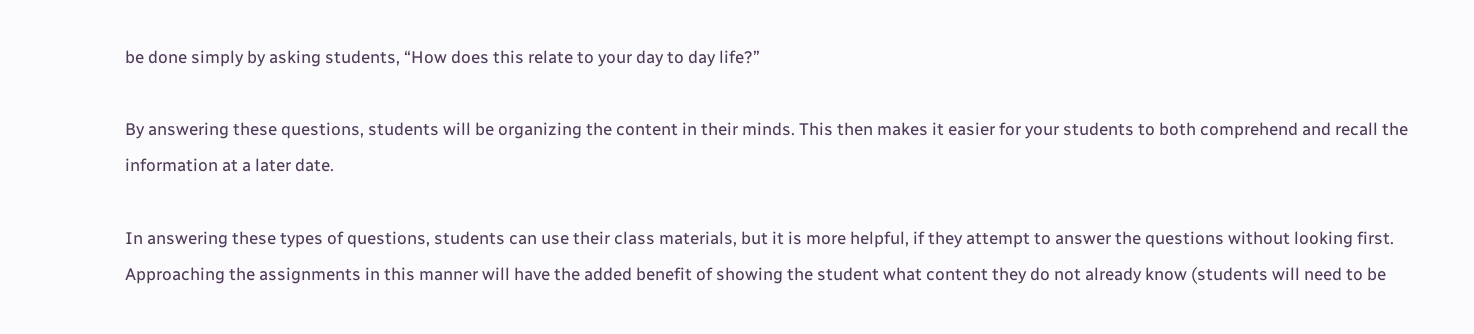be done simply by asking students, “How does this relate to your day to day life?”

By answering these questions, students will be organizing the content in their minds. This then makes it easier for your students to both comprehend and recall the information at a later date.

In answering these types of questions, students can use their class materials, but it is more helpful, if they attempt to answer the questions without looking first. Approaching the assignments in this manner will have the added benefit of showing the student what content they do not already know (students will need to be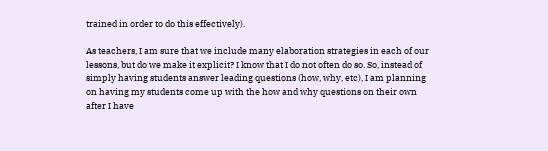trained in order to do this effectively).

As teachers, I am sure that we include many elaboration strategies in each of our lessons, but do we make it explicit? I know that I do not often do so. So, instead of simply having students answer leading questions (how, why, etc), I am planning on having my students come up with the how and why questions on their own after I have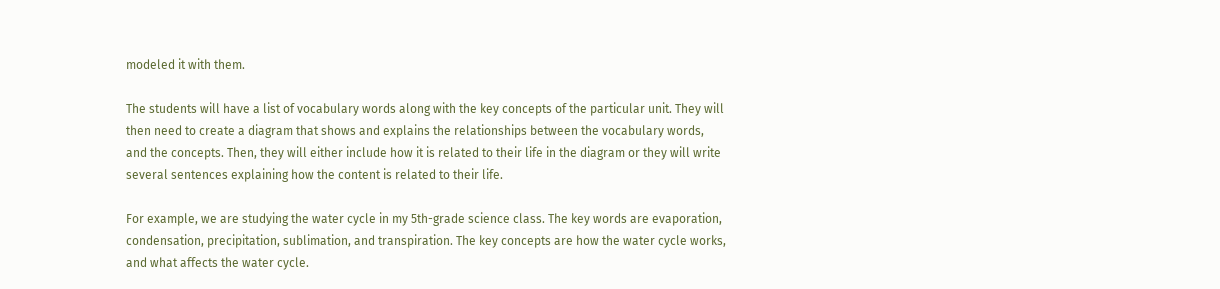modeled it with them.

The students will have a list of vocabulary words along with the key concepts of the particular unit. They will then need to create a diagram that shows and explains the relationships between the vocabulary words, and the concepts. Then, they will either include how it is related to their life in the diagram or they will write several sentences explaining how the content is related to their life.

For example, we are studying the water cycle in my 5th-grade science class. The key words are evaporation, condensation, precipitation, sublimation, and transpiration. The key concepts are how the water cycle works, and what affects the water cycle.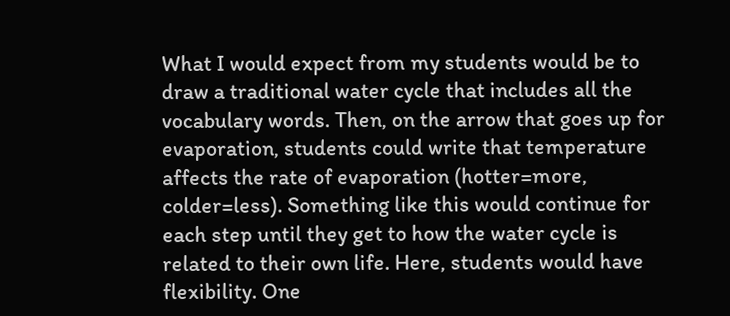What I would expect from my students would be to draw a traditional water cycle that includes all the vocabulary words. Then, on the arrow that goes up for evaporation, students could write that temperature affects the rate of evaporation (hotter=more, colder=less). Something like this would continue for each step until they get to how the water cycle is related to their own life. Here, students would have flexibility. One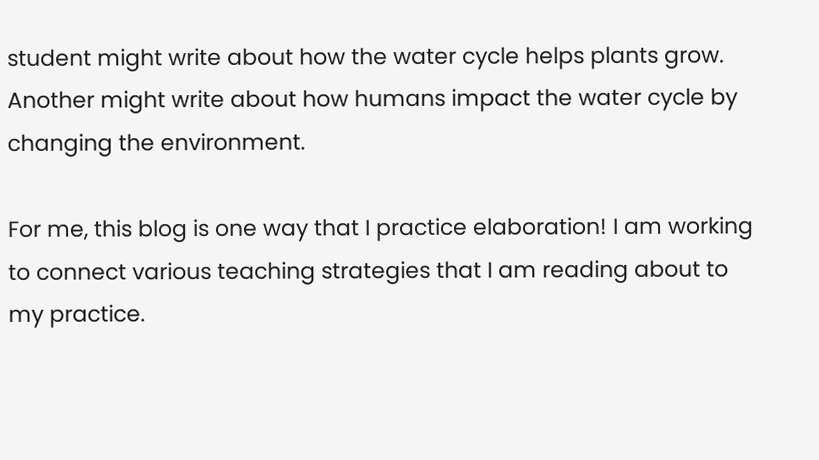student might write about how the water cycle helps plants grow. Another might write about how humans impact the water cycle by changing the environment.

For me, this blog is one way that I practice elaboration! I am working to connect various teaching strategies that I am reading about to my practice.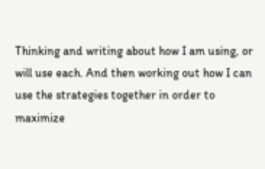Thinking and writing about how I am using, or will use each. And then working out how I can use the strategies together in order to maximize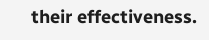their effectiveness.